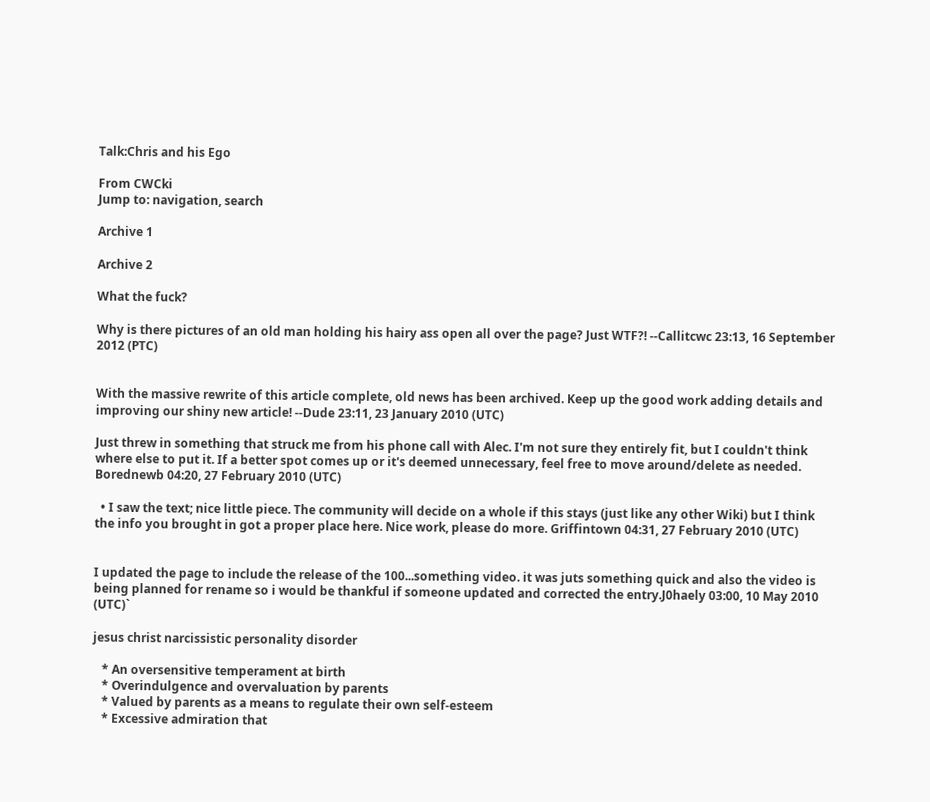Talk:Chris and his Ego

From CWCki
Jump to: navigation, search

Archive 1

Archive 2

What the fuck?

Why is there pictures of an old man holding his hairy ass open all over the page? Just WTF?! --Callitcwc 23:13, 16 September 2012 (PTC)


With the massive rewrite of this article complete, old news has been archived. Keep up the good work adding details and improving our shiny new article! --Dude 23:11, 23 January 2010 (UTC)

Just threw in something that struck me from his phone call with Alec. I'm not sure they entirely fit, but I couldn't think where else to put it. If a better spot comes up or it's deemed unnecessary, feel free to move around/delete as needed. Borednewb 04:20, 27 February 2010 (UTC)

  • I saw the text; nice little piece. The community will decide on a whole if this stays (just like any other Wiki) but I think the info you brought in got a proper place here. Nice work, please do more. Griffintown 04:31, 27 February 2010 (UTC)


I updated the page to include the release of the 100...something video. it was juts something quick and also the video is being planned for rename so i would be thankful if someone updated and corrected the entry.J0haely 03:00, 10 May 2010 (UTC)`

jesus christ narcissistic personality disorder

   * An oversensitive temperament at birth
   * Overindulgence and overvaluation by parents
   * Valued by parents as a means to regulate their own self-esteem
   * Excessive admiration that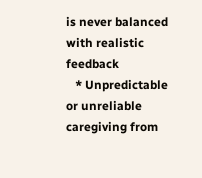is never balanced with realistic feedback
   * Unpredictable or unreliable caregiving from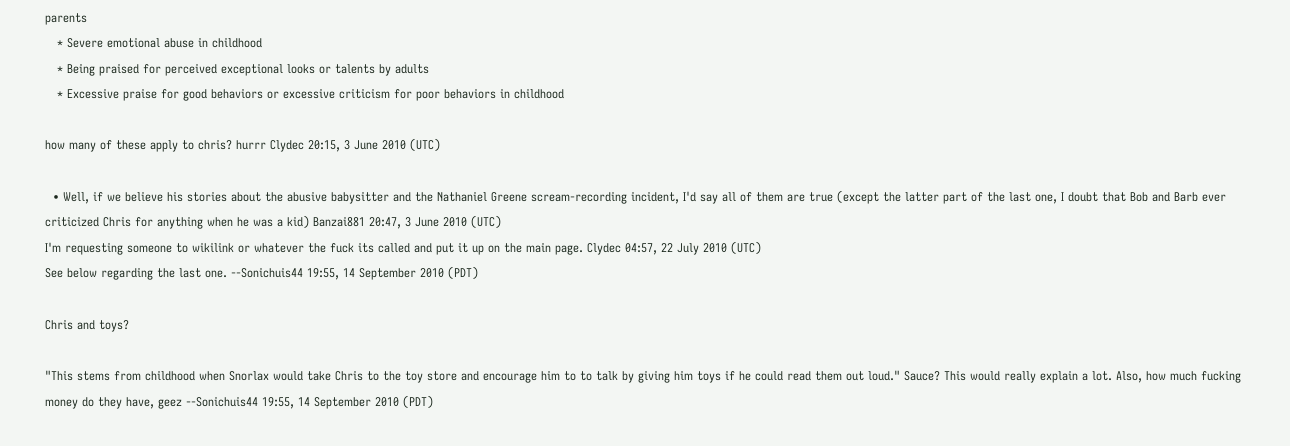parents
   * Severe emotional abuse in childhood
   * Being praised for perceived exceptional looks or talents by adults
   * Excessive praise for good behaviors or excessive criticism for poor behaviors in childhood

how many of these apply to chris? hurrr Clydec 20:15, 3 June 2010 (UTC)

  • Well, if we believe his stories about the abusive babysitter and the Nathaniel Greene scream-recording incident, I'd say all of them are true (except the latter part of the last one, I doubt that Bob and Barb ever criticized Chris for anything when he was a kid) Banzai881 20:47, 3 June 2010 (UTC)
I'm requesting someone to wikilink or whatever the fuck its called and put it up on the main page. Clydec 04:57, 22 July 2010 (UTC)
See below regarding the last one. --Sonichuis44 19:55, 14 September 2010 (PDT)

Chris and toys?

"This stems from childhood when Snorlax would take Chris to the toy store and encourage him to to talk by giving him toys if he could read them out loud." Sauce? This would really explain a lot. Also, how much fucking money do they have, geez --Sonichuis44 19:55, 14 September 2010 (PDT)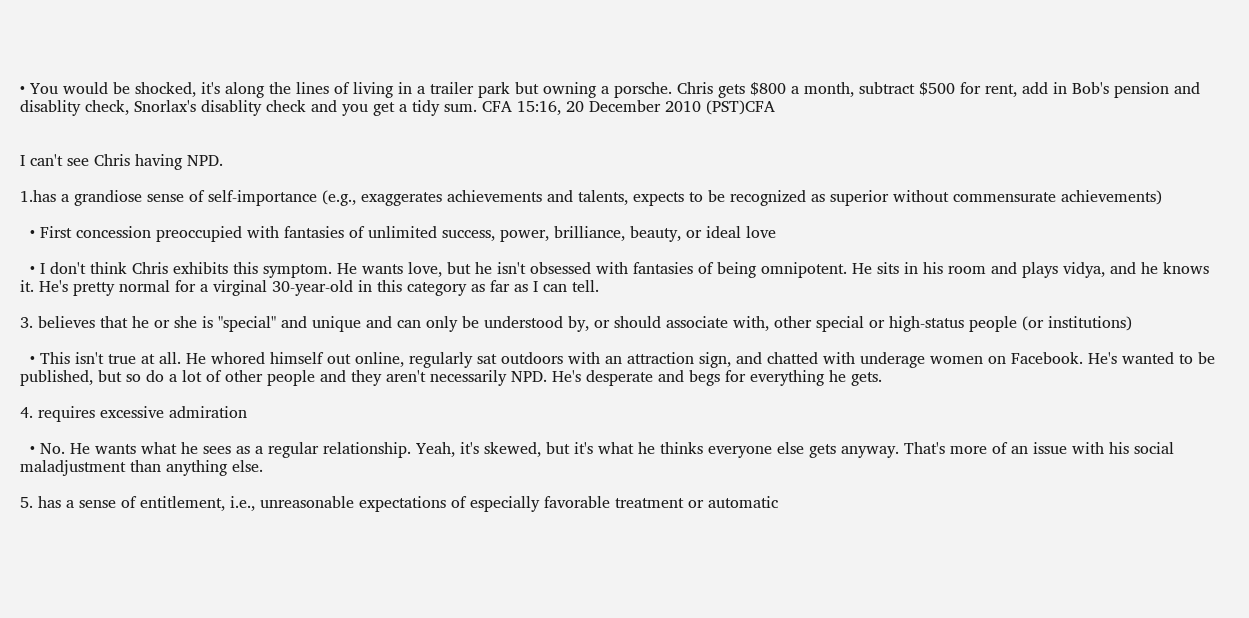• You would be shocked, it's along the lines of living in a trailer park but owning a porsche. Chris gets $800 a month, subtract $500 for rent, add in Bob's pension and disablity check, Snorlax's disablity check and you get a tidy sum. CFA 15:16, 20 December 2010 (PST)CFA


I can't see Chris having NPD.

1.has a grandiose sense of self-importance (e.g., exaggerates achievements and talents, expects to be recognized as superior without commensurate achievements)

  • First concession preoccupied with fantasies of unlimited success, power, brilliance, beauty, or ideal love

  • I don't think Chris exhibits this symptom. He wants love, but he isn't obsessed with fantasies of being omnipotent. He sits in his room and plays vidya, and he knows it. He's pretty normal for a virginal 30-year-old in this category as far as I can tell.

3. believes that he or she is "special" and unique and can only be understood by, or should associate with, other special or high-status people (or institutions)

  • This isn't true at all. He whored himself out online, regularly sat outdoors with an attraction sign, and chatted with underage women on Facebook. He's wanted to be published, but so do a lot of other people and they aren't necessarily NPD. He's desperate and begs for everything he gets.

4. requires excessive admiration

  • No. He wants what he sees as a regular relationship. Yeah, it's skewed, but it's what he thinks everyone else gets anyway. That's more of an issue with his social maladjustment than anything else.

5. has a sense of entitlement, i.e., unreasonable expectations of especially favorable treatment or automatic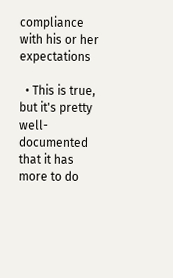compliance with his or her expectations

  • This is true, but it's pretty well-documented that it has more to do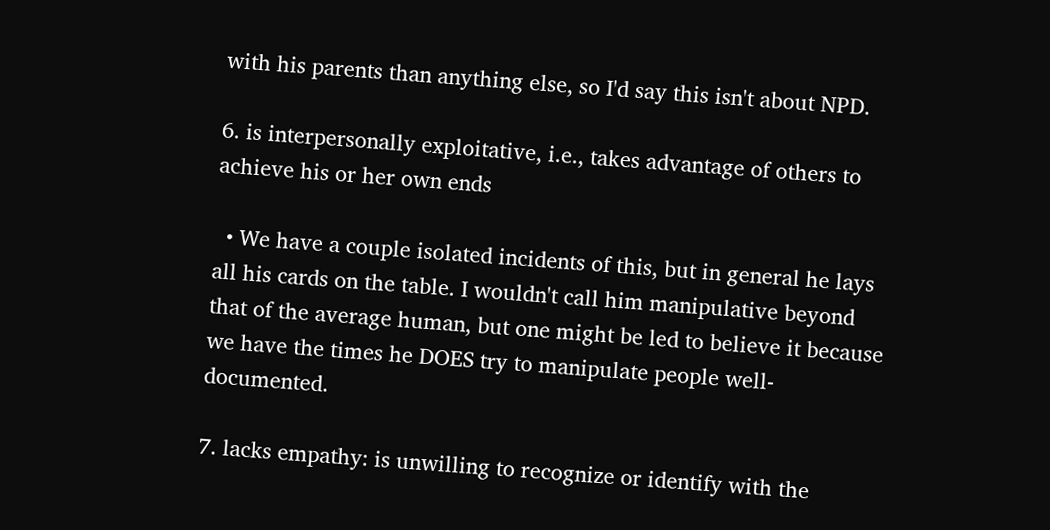with his parents than anything else, so I'd say this isn't about NPD.

6. is interpersonally exploitative, i.e., takes advantage of others to achieve his or her own ends

  • We have a couple isolated incidents of this, but in general he lays all his cards on the table. I wouldn't call him manipulative beyond that of the average human, but one might be led to believe it because we have the times he DOES try to manipulate people well-documented.

7. lacks empathy: is unwilling to recognize or identify with the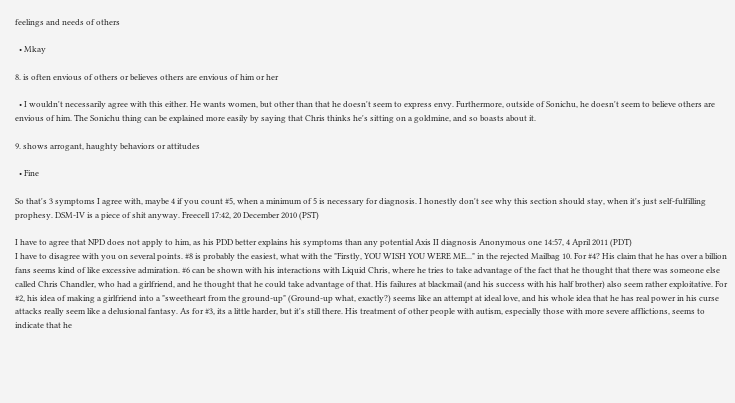feelings and needs of others

  • Mkay

8. is often envious of others or believes others are envious of him or her

  • I wouldn't necessarily agree with this either. He wants women, but other than that he doesn't seem to express envy. Furthermore, outside of Sonichu, he doesn't seem to believe others are envious of him. The Sonichu thing can be explained more easily by saying that Chris thinks he's sitting on a goldmine, and so boasts about it.

9. shows arrogant, haughty behaviors or attitudes

  • Fine

So that's 3 symptoms I agree with, maybe 4 if you count #5, when a minimum of 5 is necessary for diagnosis. I honestly don't see why this section should stay, when it's just self-fulfilling prophesy. DSM-IV is a piece of shit anyway. Freecell 17:42, 20 December 2010 (PST)

I have to agree that NPD does not apply to him, as his PDD better explains his symptoms than any potential Axis II diagnosis Anonymous one 14:57, 4 April 2011 (PDT)
I have to disagree with you on several points. #8 is probably the easiest, what with the "Firstly, YOU WISH YOU WERE ME..." in the rejected Mailbag 10. For #4? His claim that he has over a billion fans seems kind of like excessive admiration. #6 can be shown with his interactions with Liquid Chris, where he tries to take advantage of the fact that he thought that there was someone else called Chris Chandler, who had a girlfriend, and he thought that he could take advantage of that. His failures at blackmail (and his success with his half brother) also seem rather exploitative. For #2, his idea of making a girlfriend into a "sweetheart from the ground-up" (Ground-up what, exactly?) seems like an attempt at ideal love, and his whole idea that he has real power in his curse attacks really seem like a delusional fantasy. As for #3, its a little harder, but it's still there. His treatment of other people with autism, especially those with more severe afflictions, seems to indicate that he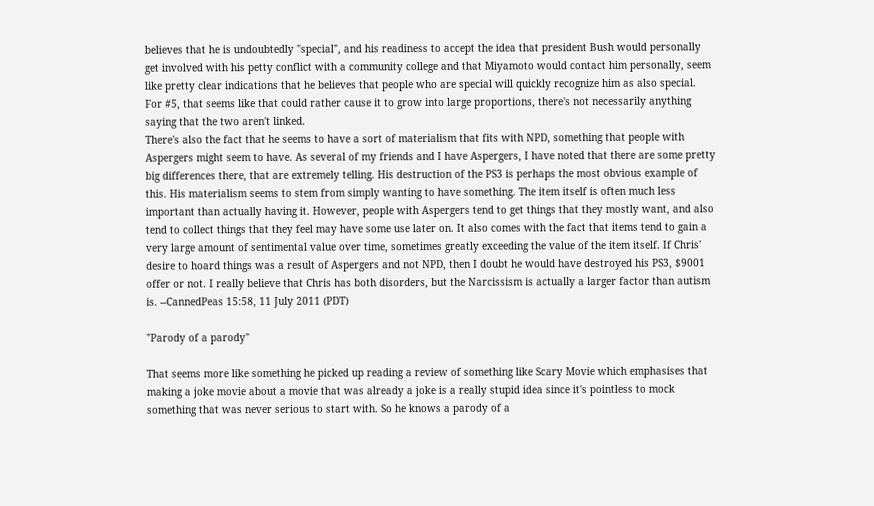believes that he is undoubtedly "special", and his readiness to accept the idea that president Bush would personally get involved with his petty conflict with a community college and that Miyamoto would contact him personally, seem like pretty clear indications that he believes that people who are special will quickly recognize him as also special. For #5, that seems like that could rather cause it to grow into large proportions, there's not necessarily anything saying that the two aren't linked.
There's also the fact that he seems to have a sort of materialism that fits with NPD, something that people with Aspergers might seem to have. As several of my friends and I have Aspergers, I have noted that there are some pretty big differences there, that are extremely telling. His destruction of the PS3 is perhaps the most obvious example of this. His materialism seems to stem from simply wanting to have something. The item itself is often much less important than actually having it. However, people with Aspergers tend to get things that they mostly want, and also tend to collect things that they feel may have some use later on. It also comes with the fact that items tend to gain a very large amount of sentimental value over time, sometimes greatly exceeding the value of the item itself. If Chris' desire to hoard things was a result of Aspergers and not NPD, then I doubt he would have destroyed his PS3, $9001 offer or not. I really believe that Chris has both disorders, but the Narcissism is actually a larger factor than autism is. --CannedPeas 15:58, 11 July 2011 (PDT)

"Parody of a parody"

That seems more like something he picked up reading a review of something like Scary Movie which emphasises that making a joke movie about a movie that was already a joke is a really stupid idea since it's pointless to mock something that was never serious to start with. So he knows a parody of a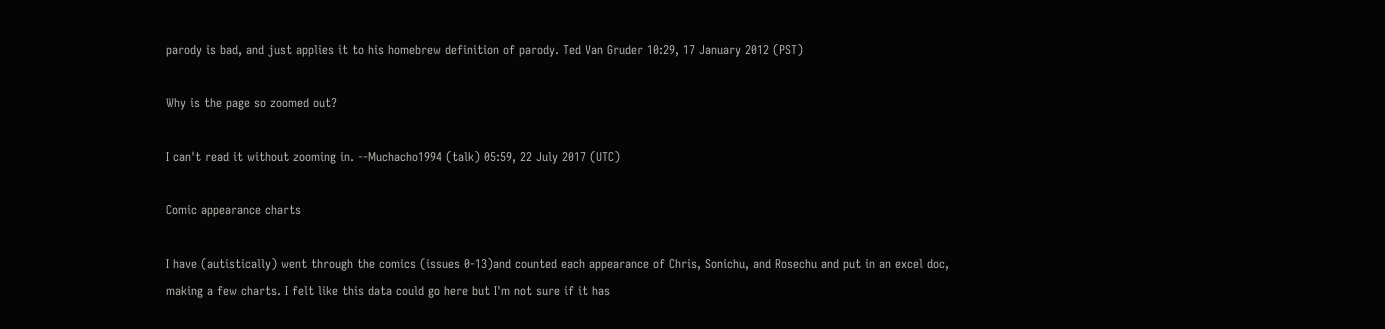parody is bad, and just applies it to his homebrew definition of parody. Ted Van Gruder 10:29, 17 January 2012 (PST)

Why is the page so zoomed out?

I can't read it without zooming in. --Muchacho1994 (talk) 05:59, 22 July 2017 (UTC)

Comic appearance charts

I have (autistically) went through the comics (issues 0-13)and counted each appearance of Chris, Sonichu, and Rosechu and put in an excel doc, making a few charts. I felt like this data could go here but I'm not sure if it has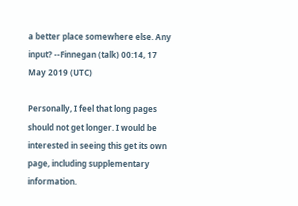a better place somewhere else. Any input? --Finnegan (talk) 00:14, 17 May 2019 (UTC)

Personally, I feel that long pages should not get longer. I would be interested in seeing this get its own page, including supplementary information.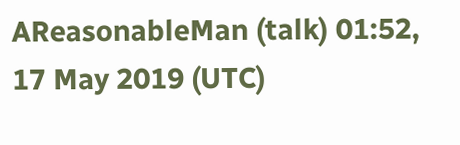AReasonableMan (talk) 01:52, 17 May 2019 (UTC)